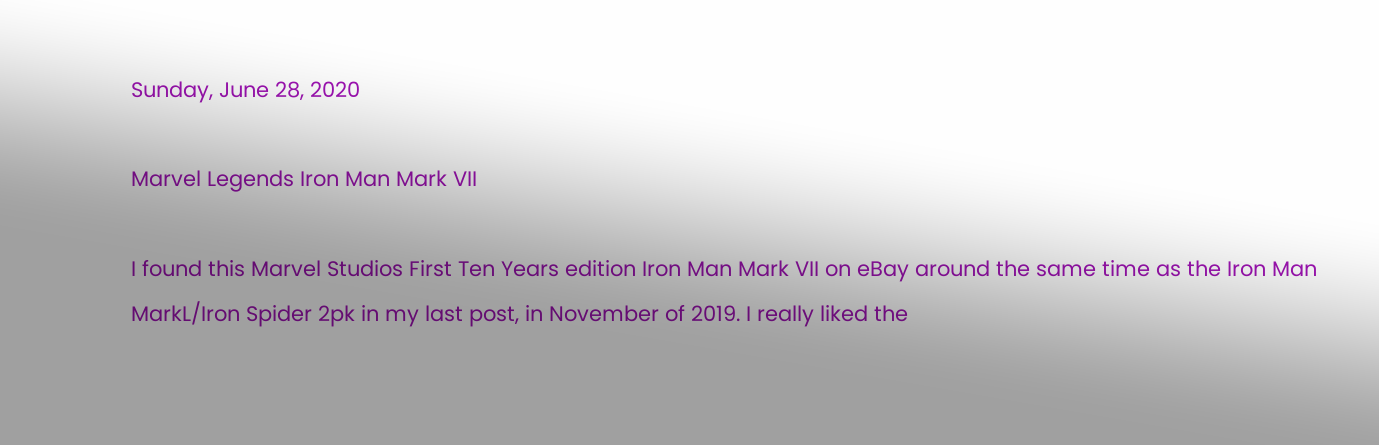Sunday, June 28, 2020

Marvel Legends Iron Man Mark VII

I found this Marvel Studios First Ten Years edition Iron Man Mark VII on eBay around the same time as the Iron Man MarkL/Iron Spider 2pk in my last post, in November of 2019. I really liked the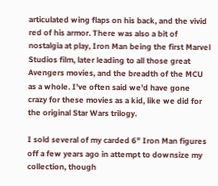articulated wing flaps on his back, and the vivid red of his armor. There was also a bit of nostalgia at play, Iron Man being the first Marvel Studios film, later leading to all those great Avengers movies, and the breadth of the MCU as a whole. I've often said we'd have gone crazy for these movies as a kid, like we did for the original Star Wars trilogy.

I sold several of my carded 6" Iron Man figures off a few years ago in attempt to downsize my collection, though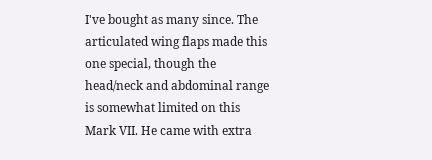I've bought as many since. The articulated wing flaps made this one special, though the head/neck and abdominal range is somewhat limited on this Mark VII. He came with extra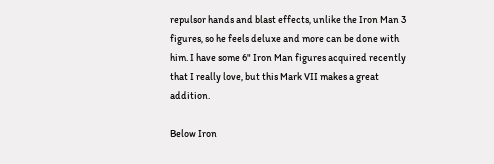repulsor hands and blast effects, unlike the Iron Man 3 figures, so he feels deluxe and more can be done with him. I have some 6" Iron Man figures acquired recently that I really love, but this Mark VII makes a great addition.

Below Iron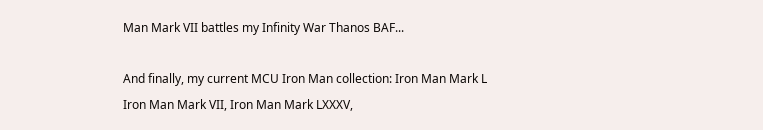Man Mark VII battles my Infinity War Thanos BAF...

And finally, my current MCU Iron Man collection: Iron Man Mark L
Iron Man Mark VII, Iron Man Mark LXXXV,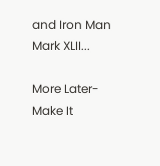and Iron Man Mark XLII...

More Later- Make It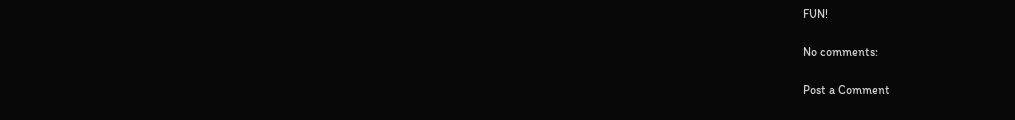FUN!

No comments:

Post a Comment